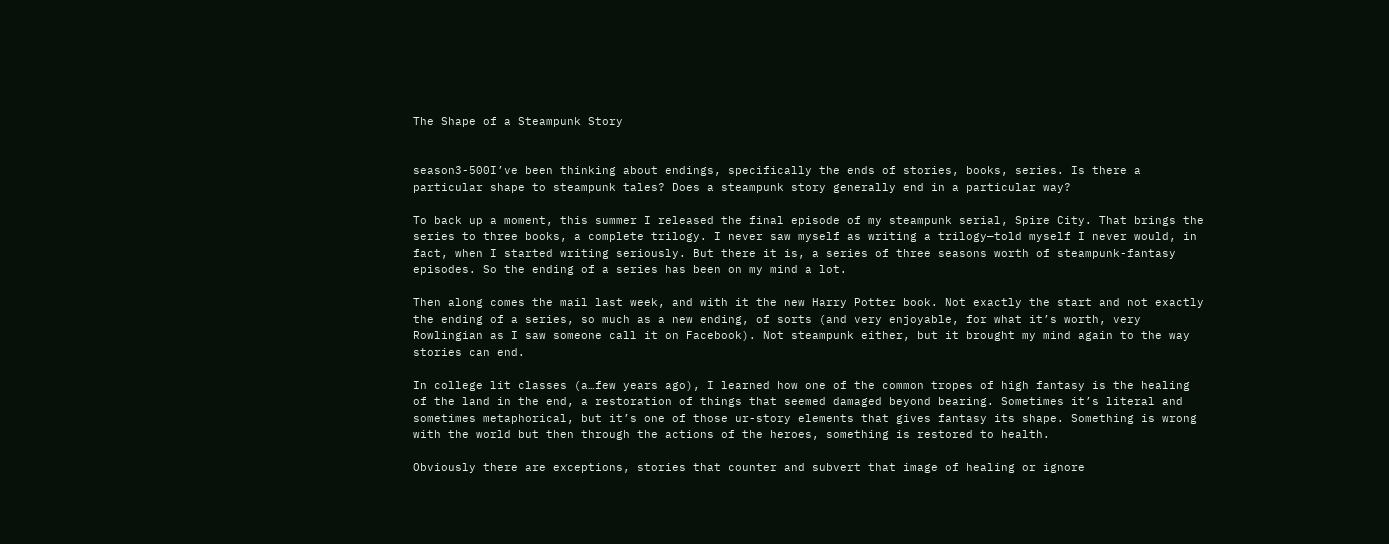The Shape of a Steampunk Story


season3-500I’ve been thinking about endings, specifically the ends of stories, books, series. Is there a particular shape to steampunk tales? Does a steampunk story generally end in a particular way?

To back up a moment, this summer I released the final episode of my steampunk serial, Spire City. That brings the series to three books, a complete trilogy. I never saw myself as writing a trilogy—told myself I never would, in fact, when I started writing seriously. But there it is, a series of three seasons worth of steampunk-fantasy episodes. So the ending of a series has been on my mind a lot.

Then along comes the mail last week, and with it the new Harry Potter book. Not exactly the start and not exactly the ending of a series, so much as a new ending, of sorts (and very enjoyable, for what it’s worth, very Rowlingian as I saw someone call it on Facebook). Not steampunk either, but it brought my mind again to the way stories can end.

In college lit classes (a…few years ago), I learned how one of the common tropes of high fantasy is the healing of the land in the end, a restoration of things that seemed damaged beyond bearing. Sometimes it’s literal and sometimes metaphorical, but it’s one of those ur-story elements that gives fantasy its shape. Something is wrong with the world but then through the actions of the heroes, something is restored to health.

Obviously there are exceptions, stories that counter and subvert that image of healing or ignore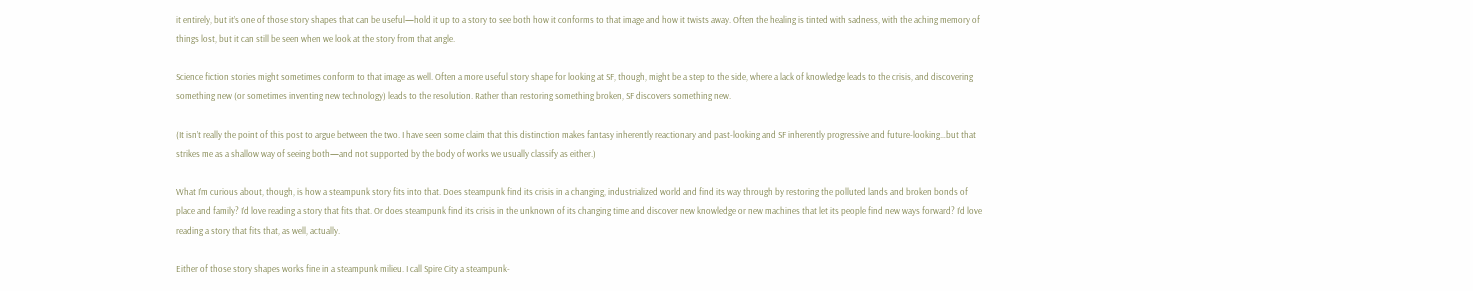it entirely, but it’s one of those story shapes that can be useful—hold it up to a story to see both how it conforms to that image and how it twists away. Often the healing is tinted with sadness, with the aching memory of things lost, but it can still be seen when we look at the story from that angle.

Science fiction stories might sometimes conform to that image as well. Often a more useful story shape for looking at SF, though, might be a step to the side, where a lack of knowledge leads to the crisis, and discovering something new (or sometimes inventing new technology) leads to the resolution. Rather than restoring something broken, SF discovers something new.

(It isn’t really the point of this post to argue between the two. I have seen some claim that this distinction makes fantasy inherently reactionary and past-looking and SF inherently progressive and future-looking…but that strikes me as a shallow way of seeing both—and not supported by the body of works we usually classify as either.)

What I’m curious about, though, is how a steampunk story fits into that. Does steampunk find its crisis in a changing, industrialized world and find its way through by restoring the polluted lands and broken bonds of place and family? I’d love reading a story that fits that. Or does steampunk find its crisis in the unknown of its changing time and discover new knowledge or new machines that let its people find new ways forward? I’d love reading a story that fits that, as well, actually.

Either of those story shapes works fine in a steampunk milieu. I call Spire City a steampunk-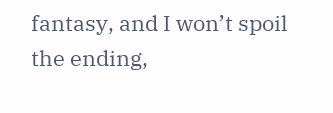fantasy, and I won’t spoil the ending,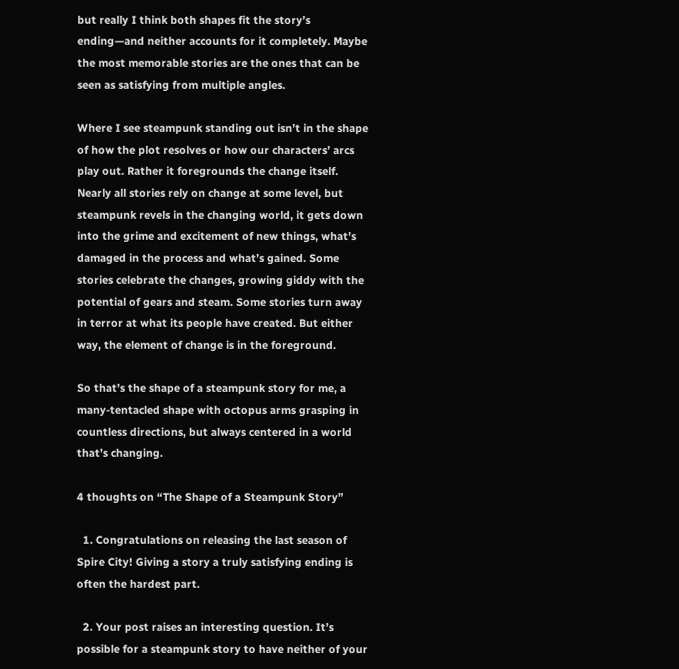but really I think both shapes fit the story’s ending—and neither accounts for it completely. Maybe the most memorable stories are the ones that can be seen as satisfying from multiple angles.

Where I see steampunk standing out isn’t in the shape of how the plot resolves or how our characters’ arcs play out. Rather it foregrounds the change itself. Nearly all stories rely on change at some level, but steampunk revels in the changing world, it gets down into the grime and excitement of new things, what’s damaged in the process and what’s gained. Some stories celebrate the changes, growing giddy with the potential of gears and steam. Some stories turn away in terror at what its people have created. But either way, the element of change is in the foreground.

So that’s the shape of a steampunk story for me, a many-tentacled shape with octopus arms grasping in countless directions, but always centered in a world that’s changing.

4 thoughts on “The Shape of a Steampunk Story”

  1. Congratulations on releasing the last season of Spire City! Giving a story a truly satisfying ending is often the hardest part.

  2. Your post raises an interesting question. It’s possible for a steampunk story to have neither of your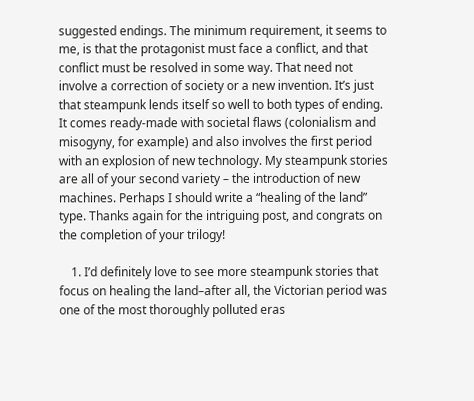suggested endings. The minimum requirement, it seems to me, is that the protagonist must face a conflict, and that conflict must be resolved in some way. That need not involve a correction of society or a new invention. It’s just that steampunk lends itself so well to both types of ending. It comes ready-made with societal flaws (colonialism and misogyny, for example) and also involves the first period with an explosion of new technology. My steampunk stories are all of your second variety – the introduction of new machines. Perhaps I should write a “healing of the land” type. Thanks again for the intriguing post, and congrats on the completion of your trilogy!

    1. I’d definitely love to see more steampunk stories that focus on healing the land–after all, the Victorian period was one of the most thoroughly polluted eras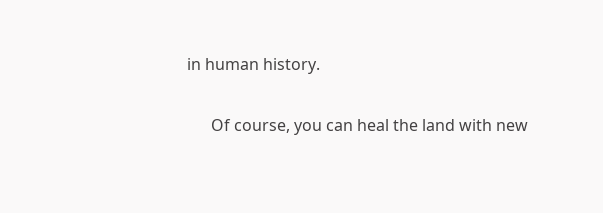in human history.

      Of course, you can heal the land with new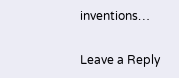inventions…

Leave a Reply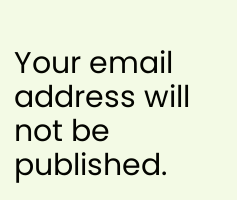Your email address will not be published.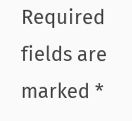Required fields are marked *